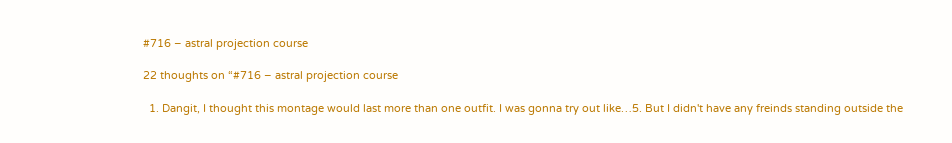#716 – astral projection course

22 thoughts on “#716 – astral projection course

  1. Dangit, I thought this montage would last more than one outfit. I was gonna try out like…5. But I didn't have any freinds standing outside the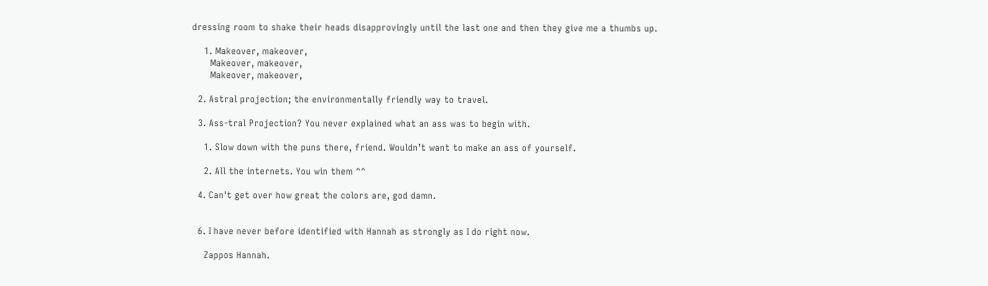dressing room to shake their heads disapprovingly until the last one and then they give me a thumbs up.

    1. Makeover, makeover,
      Makeover, makeover,
      Makeover, makeover,

  2. Astral projection; the environmentally friendly way to travel.

  3. Ass-tral Projection? You never explained what an ass was to begin with.

    1. Slow down with the puns there, friend. Wouldn’t want to make an ass of yourself.

    2. All the internets. You win them ^^

  4. Can't get over how great the colors are, god damn.


  6. I have never before identified with Hannah as strongly as I do right now.

    Zappos Hannah.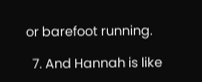or barefoot running.

  7. And Hannah is like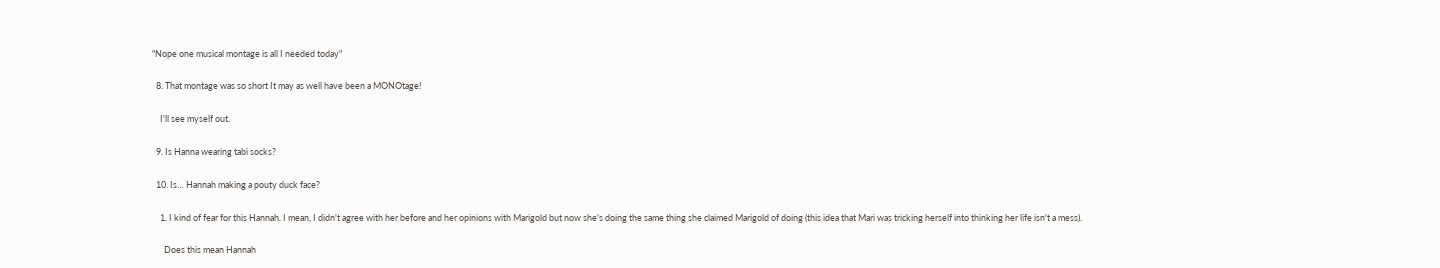"Nope one musical montage is all I needed today"

  8. That montage was so short It may as well have been a MONOtage!

    I'll see myself out.

  9. Is Hanna wearing tabi socks?

  10. Is… Hannah making a pouty duck face?

    1. I kind of fear for this Hannah. I mean, I didn't agree with her before and her opinions with Marigold but now she's doing the same thing she claimed Marigold of doing (this idea that Mari was tricking herself into thinking her life isn't a mess).

      Does this mean Hannah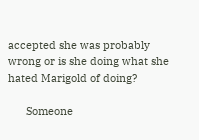accepted she was probably wrong or is she doing what she hated Marigold of doing?

      Someone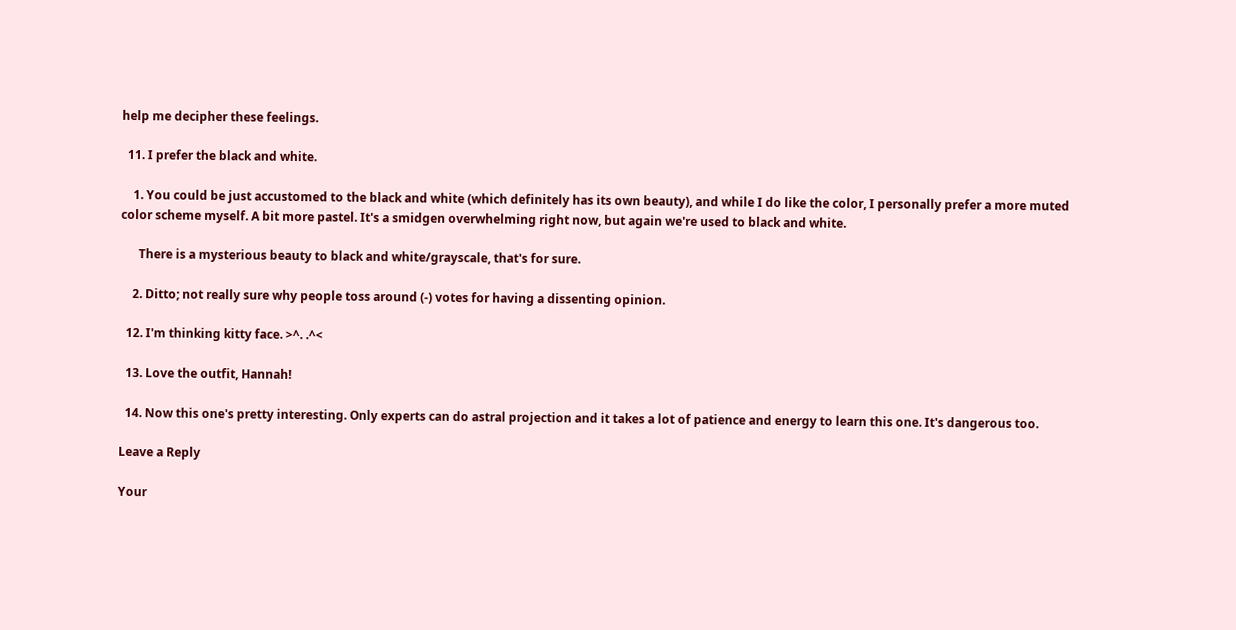help me decipher these feelings.

  11. I prefer the black and white.

    1. You could be just accustomed to the black and white (which definitely has its own beauty), and while I do like the color, I personally prefer a more muted color scheme myself. A bit more pastel. It's a smidgen overwhelming right now, but again we're used to black and white.

      There is a mysterious beauty to black and white/grayscale, that's for sure.

    2. Ditto; not really sure why people toss around (-) votes for having a dissenting opinion.

  12. I'm thinking kitty face. >^. .^<

  13. Love the outfit, Hannah!

  14. Now this one's pretty interesting. Only experts can do astral projection and it takes a lot of patience and energy to learn this one. It's dangerous too.

Leave a Reply

Your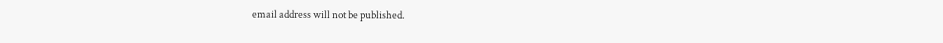email address will not be published.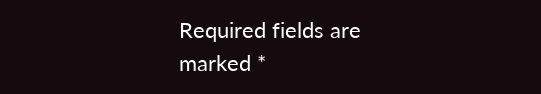Required fields are marked *